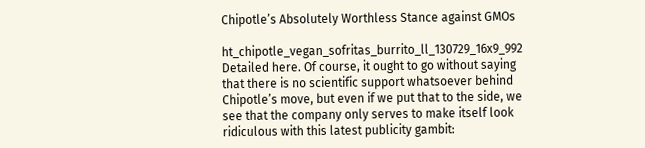Chipotle’s Absolutely Worthless Stance against GMOs

ht_chipotle_vegan_sofritas_burrito_ll_130729_16x9_992 Detailed here. Of course, it ought to go without saying that there is no scientific support whatsoever behind Chipotle’s move, but even if we put that to the side, we see that the company only serves to make itself look ridiculous with this latest publicity gambit: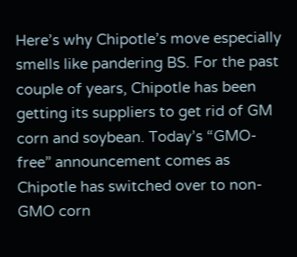Here’s why Chipotle’s move especially smells like pandering BS. For the past couple of years, Chipotle has been getting its suppliers to get rid of GM corn and soybean. Today’s “GMO-free” announcement comes as Chipotle has switched over to non-GMO corn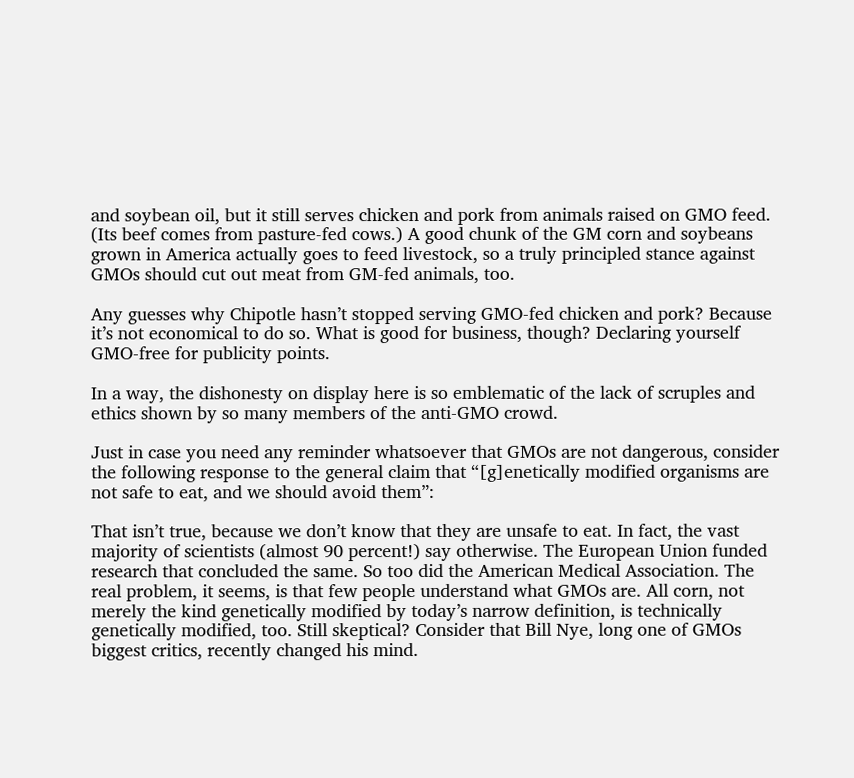and soybean oil, but it still serves chicken and pork from animals raised on GMO feed. (Its beef comes from pasture-fed cows.) A good chunk of the GM corn and soybeans grown in America actually goes to feed livestock, so a truly principled stance against GMOs should cut out meat from GM-fed animals, too.

Any guesses why Chipotle hasn’t stopped serving GMO-fed chicken and pork? Because it’s not economical to do so. What is good for business, though? Declaring yourself GMO-free for publicity points.

In a way, the dishonesty on display here is so emblematic of the lack of scruples and ethics shown by so many members of the anti-GMO crowd.

Just in case you need any reminder whatsoever that GMOs are not dangerous, consider the following response to the general claim that “[g]enetically modified organisms are not safe to eat, and we should avoid them”:

That isn’t true, because we don’t know that they are unsafe to eat. In fact, the vast majority of scientists (almost 90 percent!) say otherwise. The European Union funded research that concluded the same. So too did the American Medical Association. The real problem, it seems, is that few people understand what GMOs are. All corn, not merely the kind genetically modified by today’s narrow definition, is technically genetically modified, too. Still skeptical? Consider that Bill Nye, long one of GMOs biggest critics, recently changed his mind.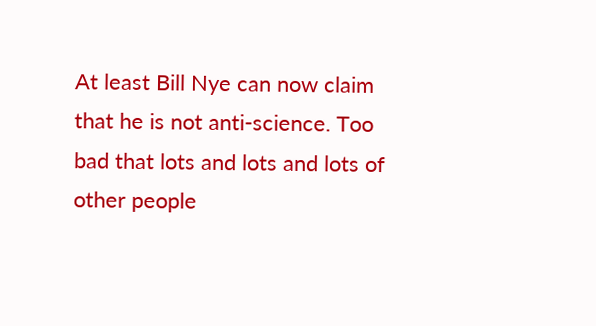At least Bill Nye can now claim that he is not anti-science. Too bad that lots and lots and lots of other people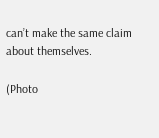can’t make the same claim about themselves.

(Photo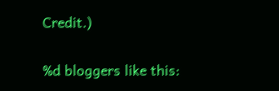Credit.)

%d bloggers like this: